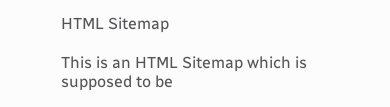HTML Sitemap

This is an HTML Sitemap which is supposed to be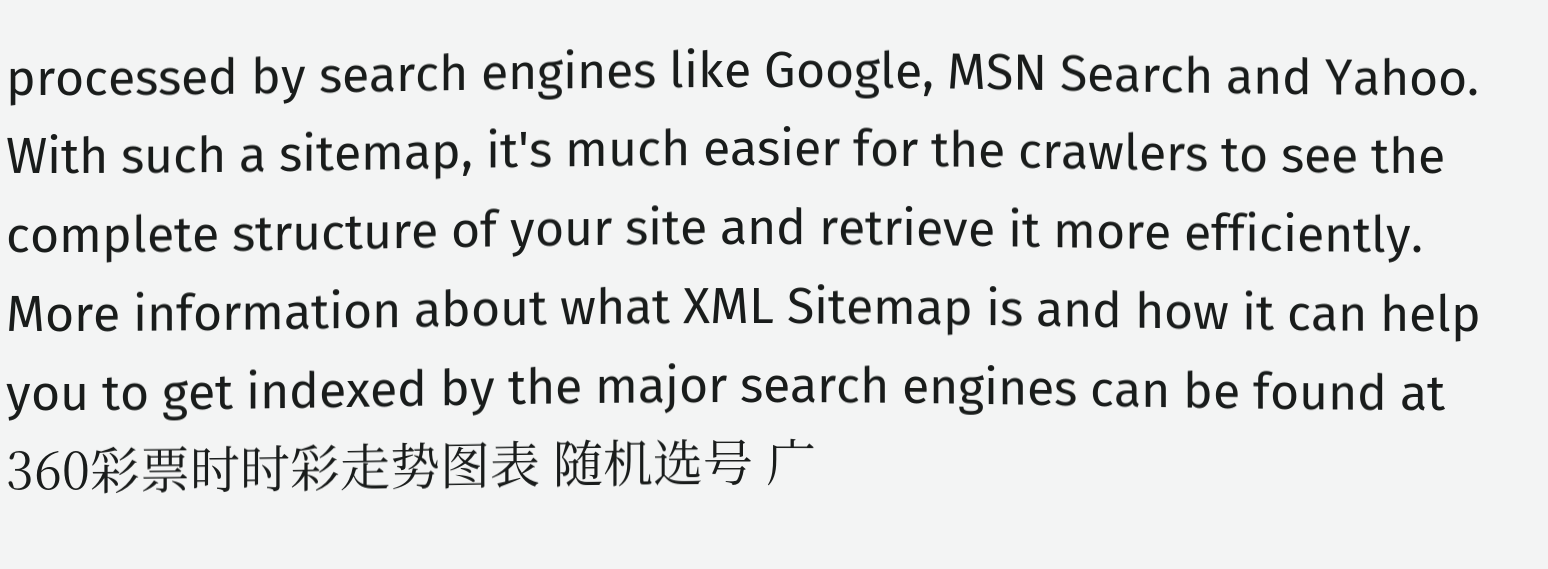processed by search engines like Google, MSN Search and Yahoo.
With such a sitemap, it's much easier for the crawlers to see the complete structure of your site and retrieve it more efficiently.
More information about what XML Sitemap is and how it can help you to get indexed by the major search engines can be found at
360彩票时时彩走势图表 随机选号 广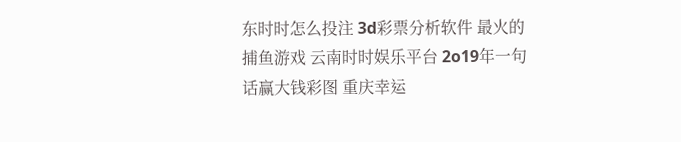东时时怎么投注 3d彩票分析软件 最火的捕鱼游戏 云南时时娱乐平台 2o19年一句话赢大钱彩图 重庆幸运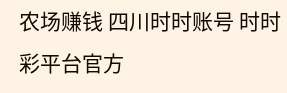农场赚钱 四川时时账号 时时彩平台官方